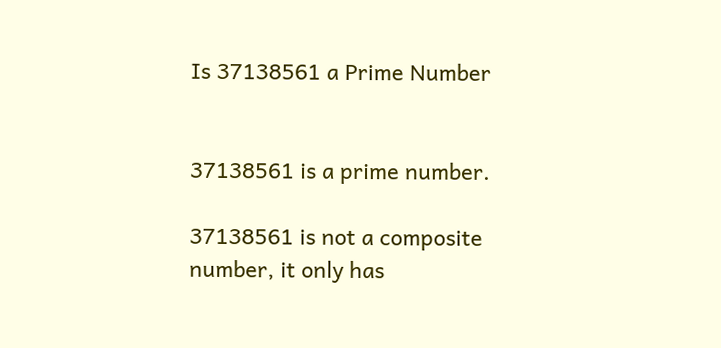Is 37138561 a Prime Number


37138561 is a prime number.

37138561 is not a composite number, it only has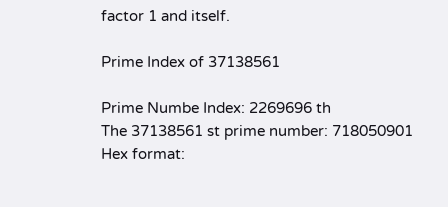factor 1 and itself.

Prime Index of 37138561

Prime Numbe Index: 2269696 th
The 37138561 st prime number: 718050901
Hex format: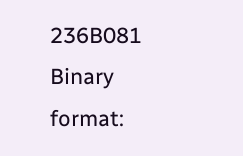236B081
Binary format: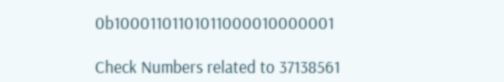0b10001101101011000010000001

Check Numbers related to 37138561